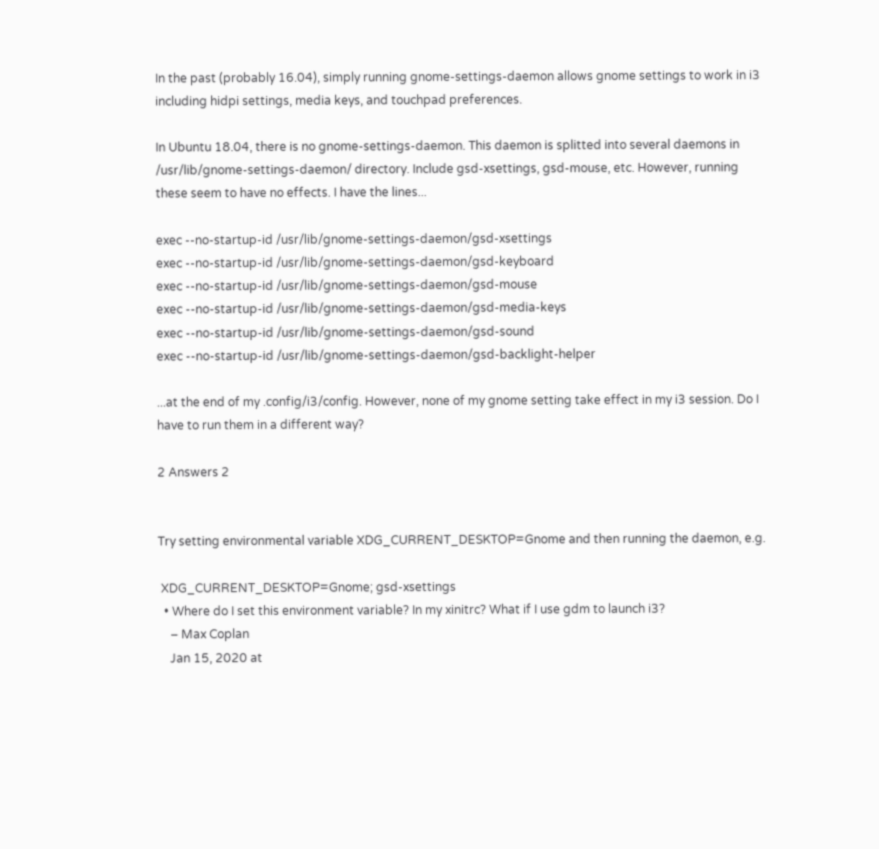In the past (probably 16.04), simply running gnome-settings-daemon allows gnome settings to work in i3 including hidpi settings, media keys, and touchpad preferences.

In Ubuntu 18.04, there is no gnome-settings-daemon. This daemon is splitted into several daemons in /usr/lib/gnome-settings-daemon/ directory. Include gsd-xsettings, gsd-mouse, etc. However, running these seem to have no effects. I have the lines...

exec --no-startup-id /usr/lib/gnome-settings-daemon/gsd-xsettings
exec --no-startup-id /usr/lib/gnome-settings-daemon/gsd-keyboard
exec --no-startup-id /usr/lib/gnome-settings-daemon/gsd-mouse
exec --no-startup-id /usr/lib/gnome-settings-daemon/gsd-media-keys
exec --no-startup-id /usr/lib/gnome-settings-daemon/gsd-sound
exec --no-startup-id /usr/lib/gnome-settings-daemon/gsd-backlight-helper

...at the end of my .config/i3/config. However, none of my gnome setting take effect in my i3 session. Do I have to run them in a different way?

2 Answers 2


Try setting environmental variable XDG_CURRENT_DESKTOP=Gnome and then running the daemon, e.g.

 XDG_CURRENT_DESKTOP=Gnome; gsd-xsettings
  • Where do I set this environment variable? In my xinitrc? What if I use gdm to launch i3?
    – Max Coplan
    Jan 15, 2020 at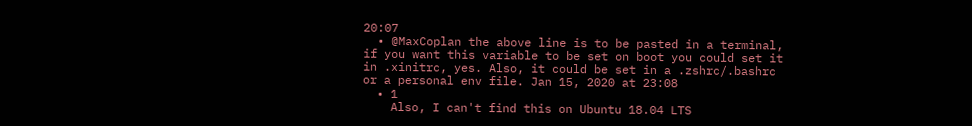20:07
  • @MaxCoplan the above line is to be pasted in a terminal, if you want this variable to be set on boot you could set it in .xinitrc, yes. Also, it could be set in a .zshrc/.bashrc or a personal env file. Jan 15, 2020 at 23:08
  • 1
    Also, I can't find this on Ubuntu 18.04 LTS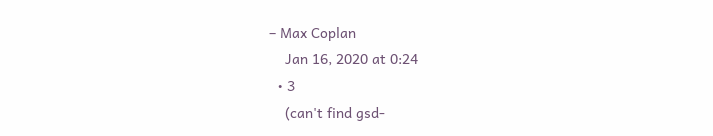– Max Coplan
    Jan 16, 2020 at 0:24
  • 3
    (can't find gsd-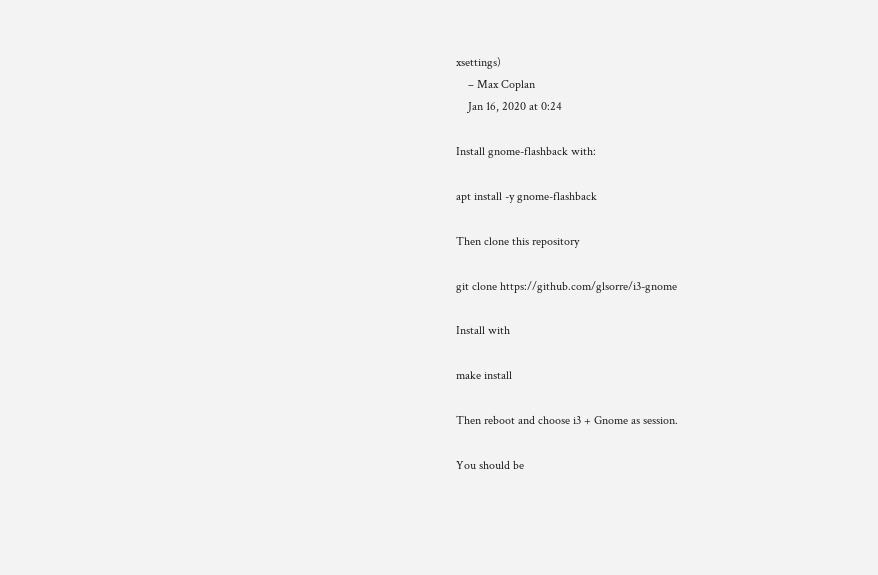xsettings)
    – Max Coplan
    Jan 16, 2020 at 0:24

Install gnome-flashback with:

apt install -y gnome-flashback

Then clone this repository

git clone https://github.com/glsorre/i3-gnome

Install with

make install

Then reboot and choose i3 + Gnome as session.

You should be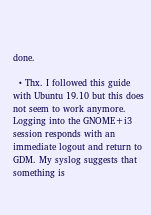done.

  • Thx. I followed this guide with Ubuntu 19.10 but this does not seem to work anymore. Logging into the GNOME+i3 session responds with an immediate logout and return to GDM. My syslog suggests that something is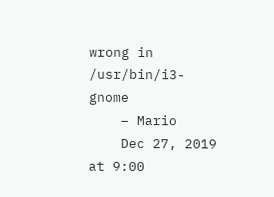wrong in /usr/bin/i3-gnome
    – Mario
    Dec 27, 2019 at 9:00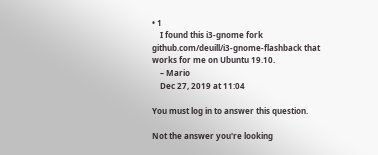• 1
    I found this i3-gnome fork github.com/deuill/i3-gnome-flashback that works for me on Ubuntu 19.10.
    – Mario
    Dec 27, 2019 at 11:04

You must log in to answer this question.

Not the answer you're looking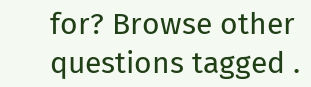for? Browse other questions tagged .